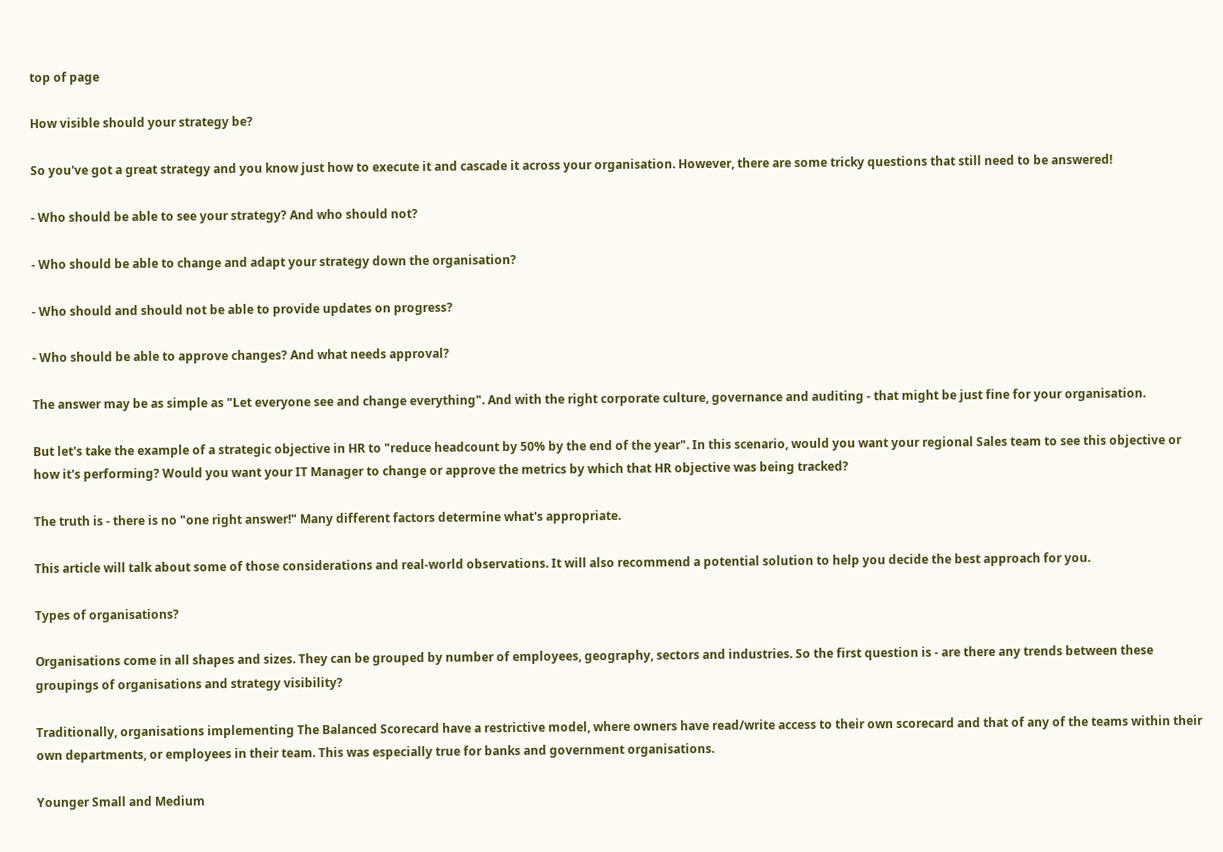top of page

How visible should your strategy be?

So you've got a great strategy and you know just how to execute it and cascade it across your organisation. However, there are some tricky questions that still need to be answered!

- Who should be able to see your strategy? And who should not?

- Who should be able to change and adapt your strategy down the organisation?

- Who should and should not be able to provide updates on progress?

- Who should be able to approve changes? And what needs approval?

The answer may be as simple as "Let everyone see and change everything". And with the right corporate culture, governance and auditing - that might be just fine for your organisation.

But let's take the example of a strategic objective in HR to "reduce headcount by 50% by the end of the year". In this scenario, would you want your regional Sales team to see this objective or how it's performing? Would you want your IT Manager to change or approve the metrics by which that HR objective was being tracked?

The truth is - there is no "one right answer!" Many different factors determine what's appropriate.

This article will talk about some of those considerations and real-world observations. It will also recommend a potential solution to help you decide the best approach for you.

Types of organisations?

Organisations come in all shapes and sizes. They can be grouped by number of employees, geography, sectors and industries. So the first question is - are there any trends between these groupings of organisations and strategy visibility?

Traditionally, organisations implementing The Balanced Scorecard have a restrictive model, where owners have read/write access to their own scorecard and that of any of the teams within their own departments, or employees in their team. This was especially true for banks and government organisations.

Younger Small and Medium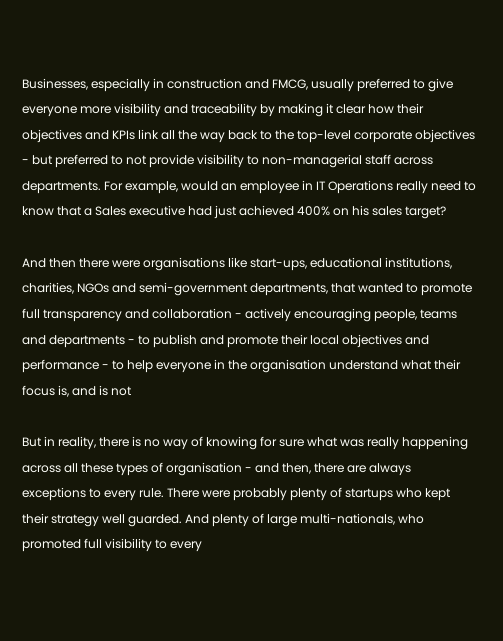Businesses, especially in construction and FMCG, usually preferred to give everyone more visibility and traceability by making it clear how their objectives and KPIs link all the way back to the top-level corporate objectives - but preferred to not provide visibility to non-managerial staff across departments. For example, would an employee in IT Operations really need to know that a Sales executive had just achieved 400% on his sales target?

And then there were organisations like start-ups, educational institutions, charities, NGOs and semi-government departments, that wanted to promote full transparency and collaboration - actively encouraging people, teams and departments - to publish and promote their local objectives and performance - to help everyone in the organisation understand what their focus is, and is not

But in reality, there is no way of knowing for sure what was really happening across all these types of organisation - and then, there are always exceptions to every rule. There were probably plenty of startups who kept their strategy well guarded. And plenty of large multi-nationals, who promoted full visibility to every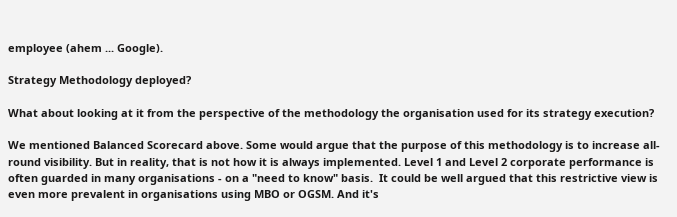employee (ahem ... Google).

Strategy Methodology deployed?

What about looking at it from the perspective of the methodology the organisation used for its strategy execution?

We mentioned Balanced Scorecard above. Some would argue that the purpose of this methodology is to increase all-round visibility. But in reality, that is not how it is always implemented. Level 1 and Level 2 corporate performance is often guarded in many organisations - on a "need to know" basis.  It could be well argued that this restrictive view is even more prevalent in organisations using MBO or OGSM. And it's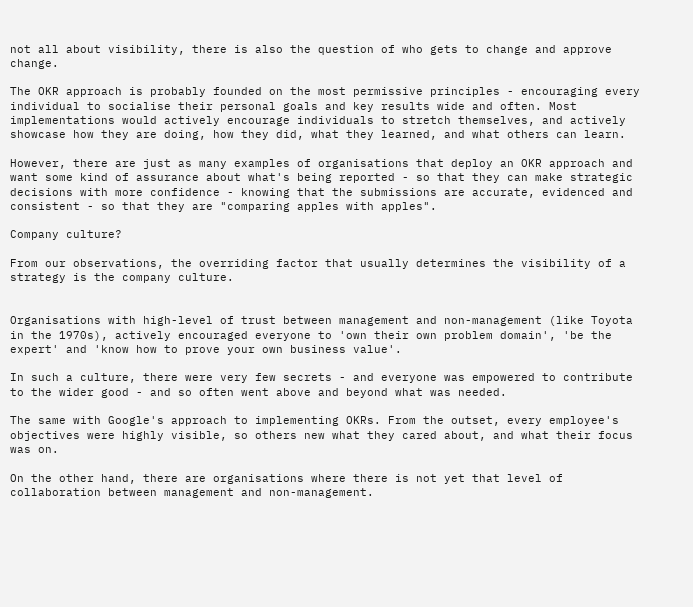not all about visibility, there is also the question of who gets to change and approve change.

The OKR approach is probably founded on the most permissive principles - encouraging every individual to socialise their personal goals and key results wide and often. Most implementations would actively encourage individuals to stretch themselves, and actively showcase how they are doing, how they did, what they learned, and what others can learn.

However, there are just as many examples of organisations that deploy an OKR approach and want some kind of assurance about what's being reported - so that they can make strategic decisions with more confidence - knowing that the submissions are accurate, evidenced and consistent - so that they are "comparing apples with apples".

Company culture?

From our observations, the overriding factor that usually determines the visibility of a strategy is the company culture.


Organisations with high-level of trust between management and non-management (like Toyota in the 1970s), actively encouraged everyone to 'own their own problem domain', 'be the expert' and 'know how to prove your own business value'.

In such a culture, there were very few secrets - and everyone was empowered to contribute to the wider good - and so often went above and beyond what was needed.

The same with Google's approach to implementing OKRs. From the outset, every employee's objectives were highly visible, so others new what they cared about, and what their focus was on.

On the other hand, there are organisations where there is not yet that level of collaboration between management and non-management.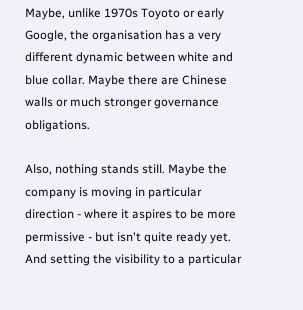Maybe, unlike 1970s Toyoto or early Google, the organisation has a very different dynamic between white and blue collar. Maybe there are Chinese walls or much stronger governance obligations.

Also, nothing stands still. Maybe the company is moving in particular direction - where it aspires to be more permissive - but isn't quite ready yet. And setting the visibility to a particular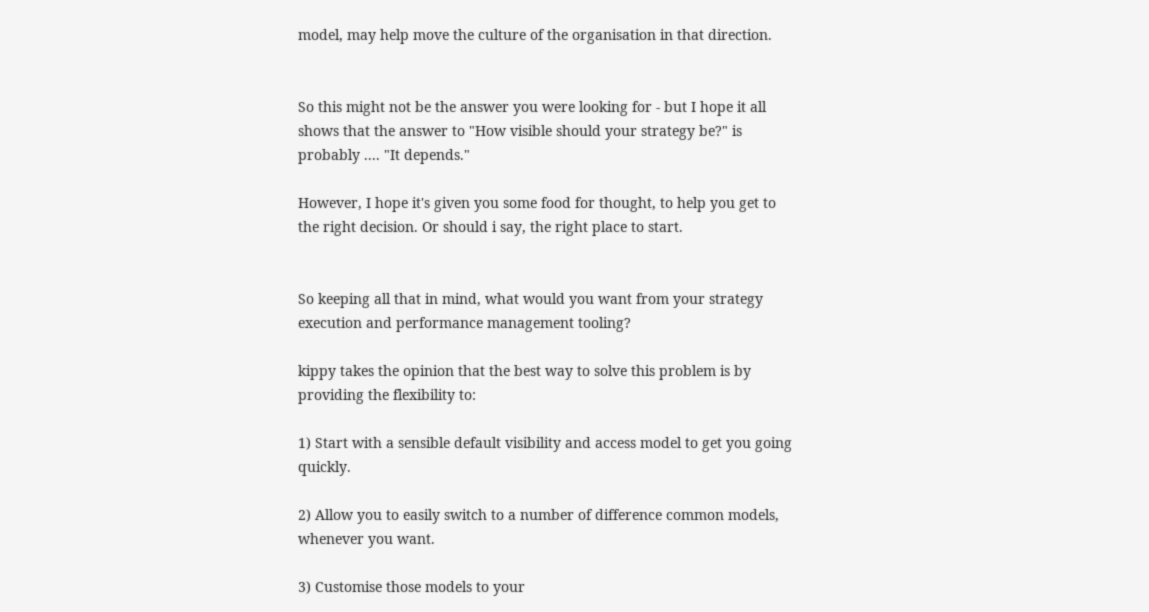model, may help move the culture of the organisation in that direction.


So this might not be the answer you were looking for - but I hope it all shows that the answer to "How visible should your strategy be?" is probably .... "It depends."

However, I hope it's given you some food for thought, to help you get to the right decision. Or should i say, the right place to start.


So keeping all that in mind, what would you want from your strategy execution and performance management tooling?

kippy takes the opinion that the best way to solve this problem is by providing the flexibility to:

1) Start with a sensible default visibility and access model to get you going quickly.

2) Allow you to easily switch to a number of difference common models, whenever you want.

3) Customise those models to your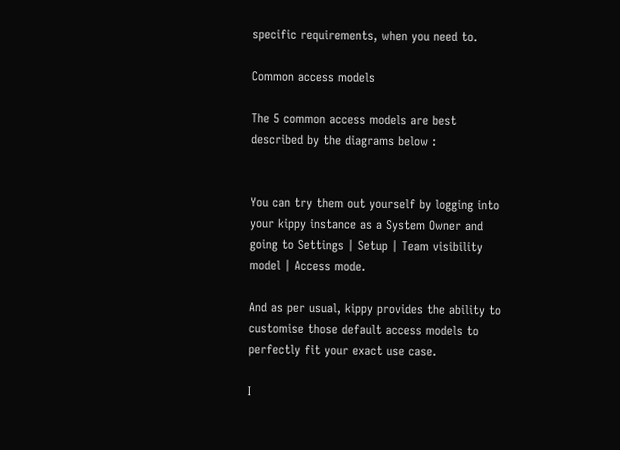specific requirements, when you need to.

Common access models

The 5 common access models are best described by the diagrams below :


You can try them out yourself by logging into your kippy instance as a System Owner and going to Settings | Setup | Team visibility model | Access mode.

And as per usual, kippy provides the ability to customise those default access models to perfectly fit your exact use case.

I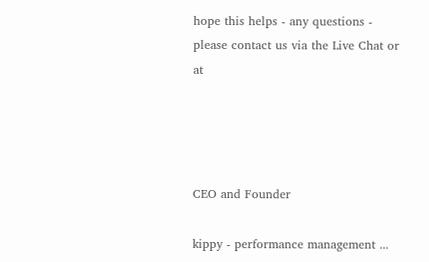hope this helps - any questions - please contact us via the Live Chat or at




CEO and Founder

kippy - performance management ...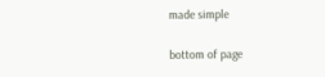made simple

bottom of page